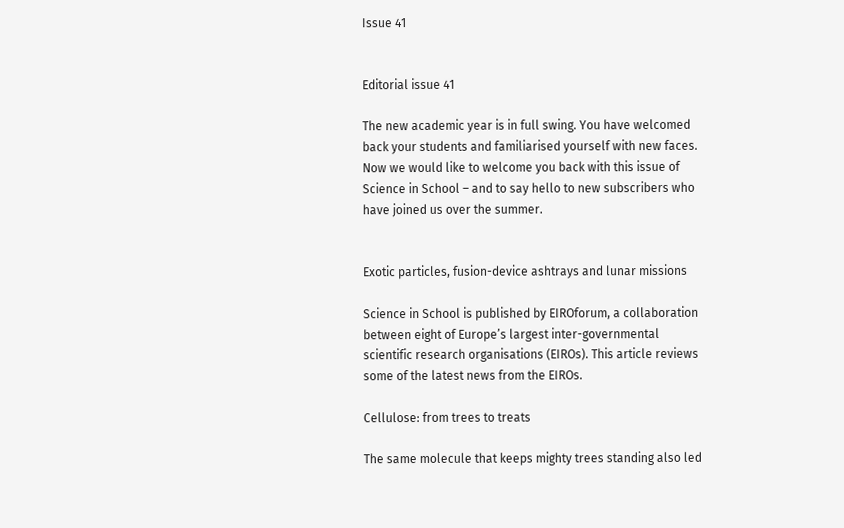Issue 41


Editorial issue 41

The new academic year is in full swing. You have welcomed back your students and familiarised yourself with new faces. Now we would like to welcome you back with this issue of Science in School – and to say hello to new subscribers who have joined us over the summer.


Exotic particles, fusion-device ashtrays and lunar missions

Science in School is published by EIROforum, a collaboration between eight of Europe’s largest inter-governmental scientific research organisations (EIROs). This article reviews some of the latest news from the EIROs.

Cellulose: from trees to treats

The same molecule that keeps mighty trees standing also led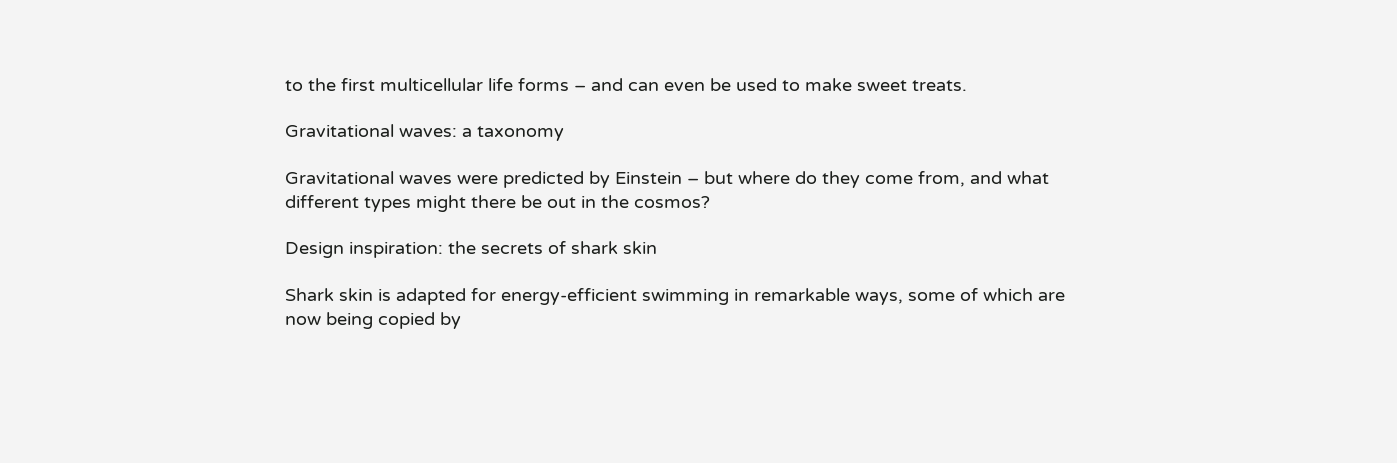to the first multicellular life forms – and can even be used to make sweet treats.

Gravitational waves: a taxonomy

Gravitational waves were predicted by Einstein – but where do they come from, and what different types might there be out in the cosmos?

Design inspiration: the secrets of shark skin

Shark skin is adapted for energy-efficient swimming in remarkable ways, some of which are now being copied by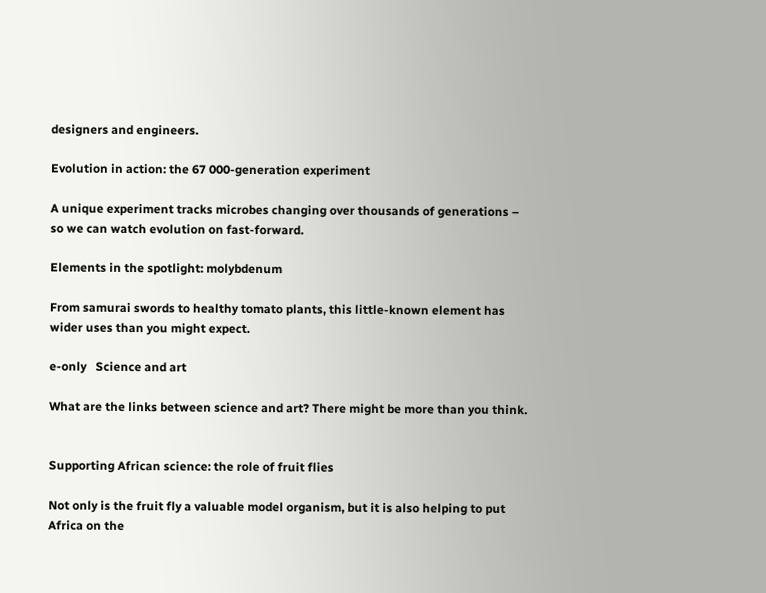designers and engineers.

Evolution in action: the 67 000-generation experiment

A unique experiment tracks microbes changing over thousands of generations – so we can watch evolution on fast-forward.

Elements in the spotlight: molybdenum

From samurai swords to healthy tomato plants, this little-known element has wider uses than you might expect.

e-only   Science and art

What are the links between science and art? There might be more than you think.


Supporting African science: the role of fruit flies

Not only is the fruit fly a valuable model organism, but it is also helping to put Africa on the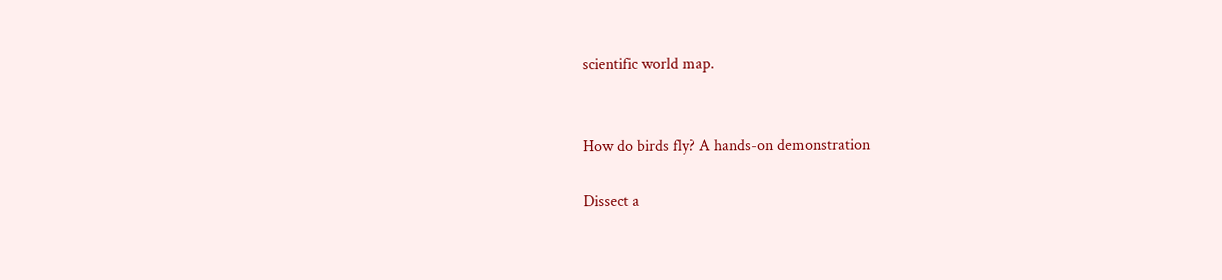scientific world map.


How do birds fly? A hands-on demonstration

Dissect a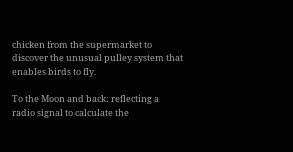chicken from the supermarket to discover the unusual pulley system that enables birds to fly.

To the Moon and back: reflecting a radio signal to calculate the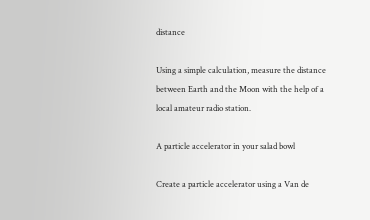distance

Using a simple calculation, measure the distance between Earth and the Moon with the help of a local amateur radio station.

A particle accelerator in your salad bowl

Create a particle accelerator using a Van de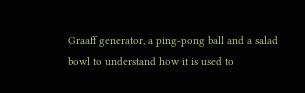Graaff generator, a ping-pong ball and a salad bowl to understand how it is used to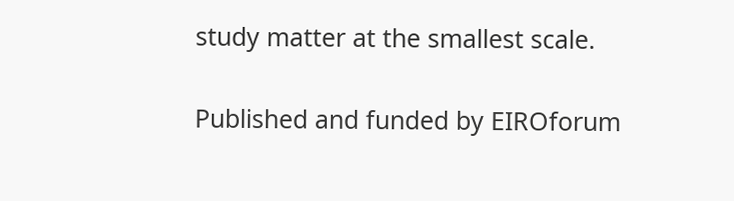study matter at the smallest scale.


Published and funded by EIROforum